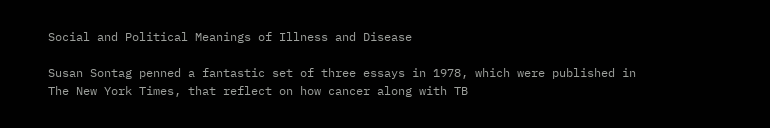Social and Political Meanings of Illness and Disease

Susan Sontag penned a fantastic set of three essays in 1978, which were published in The New York Times, that reflect on how cancer along with TB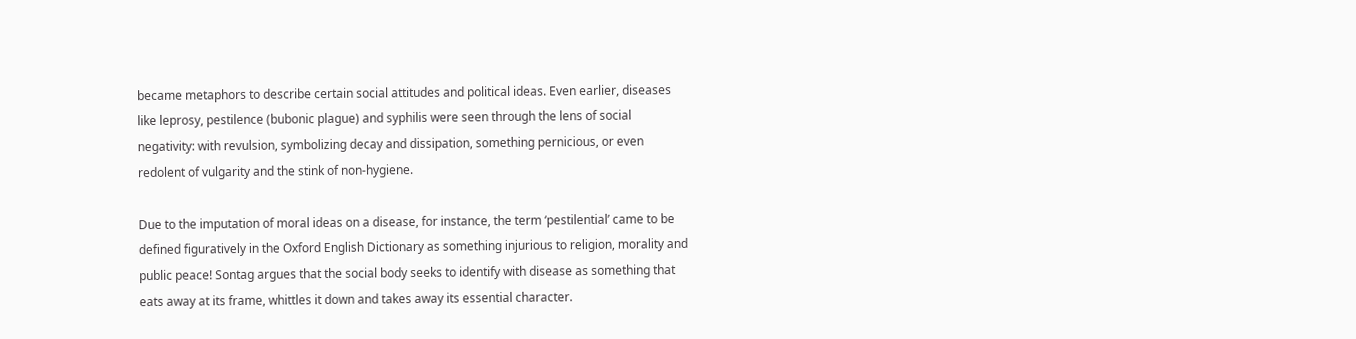became metaphors to describe certain social attitudes and political ideas. Even earlier, diseases like leprosy, pestilence (bubonic plague) and syphilis were seen through the lens of social negativity: with revulsion, symbolizing decay and dissipation, something pernicious, or even redolent of vulgarity and the stink of non-hygiene.

Due to the imputation of moral ideas on a disease, for instance, the term ‘pestilential’ came to be defined figuratively in the Oxford English Dictionary as something injurious to religion, morality and public peace! Sontag argues that the social body seeks to identify with disease as something that eats away at its frame, whittles it down and takes away its essential character.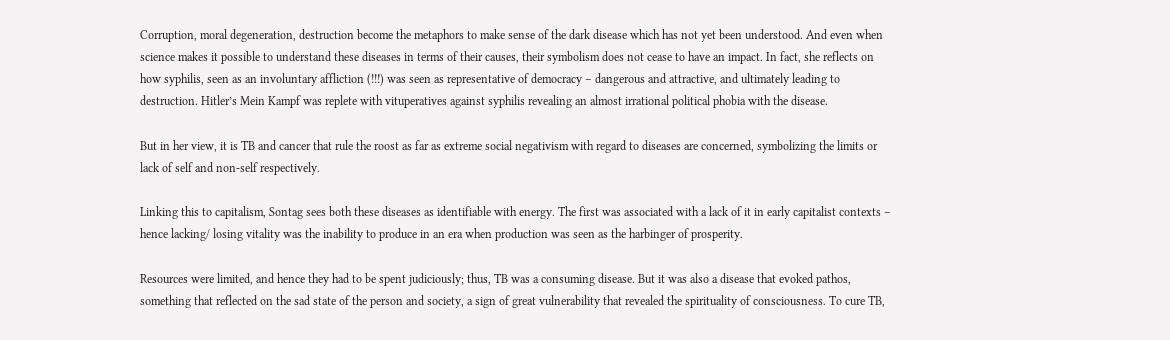Corruption, moral degeneration, destruction become the metaphors to make sense of the dark disease which has not yet been understood. And even when science makes it possible to understand these diseases in terms of their causes, their symbolism does not cease to have an impact. In fact, she reflects on how syphilis, seen as an involuntary affliction (!!!) was seen as representative of democracy – dangerous and attractive, and ultimately leading to destruction. Hitler’s Mein Kampf was replete with vituperatives against syphilis revealing an almost irrational political phobia with the disease.

But in her view, it is TB and cancer that rule the roost as far as extreme social negativism with regard to diseases are concerned, symbolizing the limits or lack of self and non-self respectively.

Linking this to capitalism, Sontag sees both these diseases as identifiable with energy. The first was associated with a lack of it in early capitalist contexts – hence lacking/ losing vitality was the inability to produce in an era when production was seen as the harbinger of prosperity.

Resources were limited, and hence they had to be spent judiciously; thus, TB was a consuming disease. But it was also a disease that evoked pathos, something that reflected on the sad state of the person and society, a sign of great vulnerability that revealed the spirituality of consciousness. To cure TB,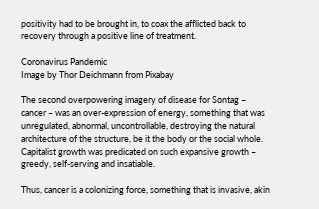positivity had to be brought in, to coax the afflicted back to recovery through a positive line of treatment.

Coronavirus Pandemic
Image by Thor Deichmann from Pixabay

The second overpowering imagery of disease for Sontag – cancer – was an over-expression of energy, something that was unregulated, abnormal, uncontrollable, destroying the natural architecture of the structure, be it the body or the social whole. Capitalist growth was predicated on such expansive growth – greedy, self-serving and insatiable.

Thus, cancer is a colonizing force, something that is invasive, akin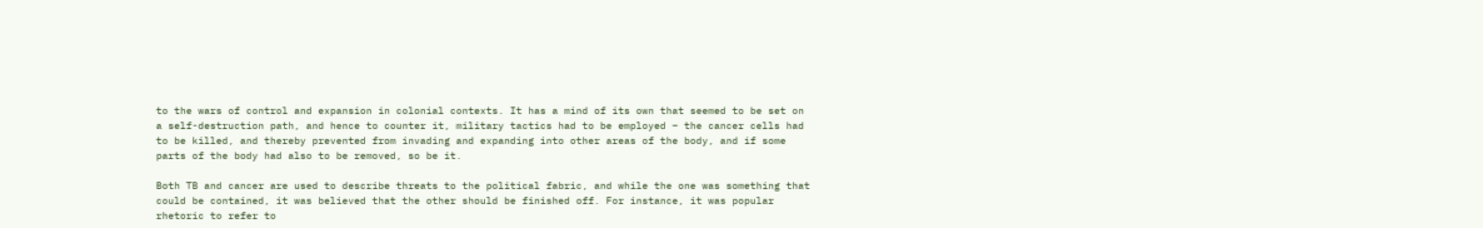to the wars of control and expansion in colonial contexts. It has a mind of its own that seemed to be set on a self-destruction path, and hence to counter it, military tactics had to be employed – the cancer cells had to be killed, and thereby prevented from invading and expanding into other areas of the body, and if some parts of the body had also to be removed, so be it.

Both TB and cancer are used to describe threats to the political fabric, and while the one was something that could be contained, it was believed that the other should be finished off. For instance, it was popular rhetoric to refer to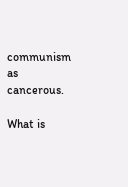communism as cancerous.

What is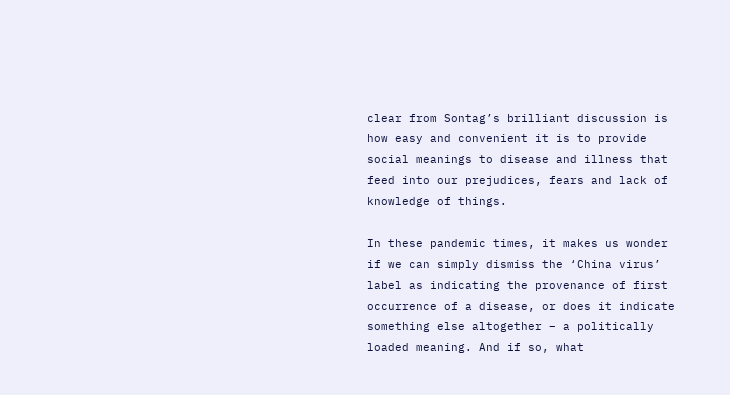clear from Sontag’s brilliant discussion is how easy and convenient it is to provide social meanings to disease and illness that feed into our prejudices, fears and lack of knowledge of things.

In these pandemic times, it makes us wonder if we can simply dismiss the ‘China virus’ label as indicating the provenance of first occurrence of a disease, or does it indicate something else altogether – a politically loaded meaning. And if so, what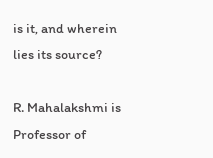is it, and wherein lies its source?

R. Mahalakshmi is Professor of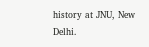history at JNU, New Delhi.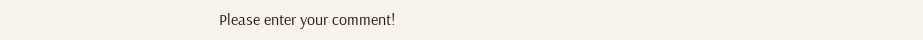Please enter your comment!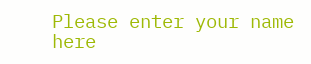Please enter your name here